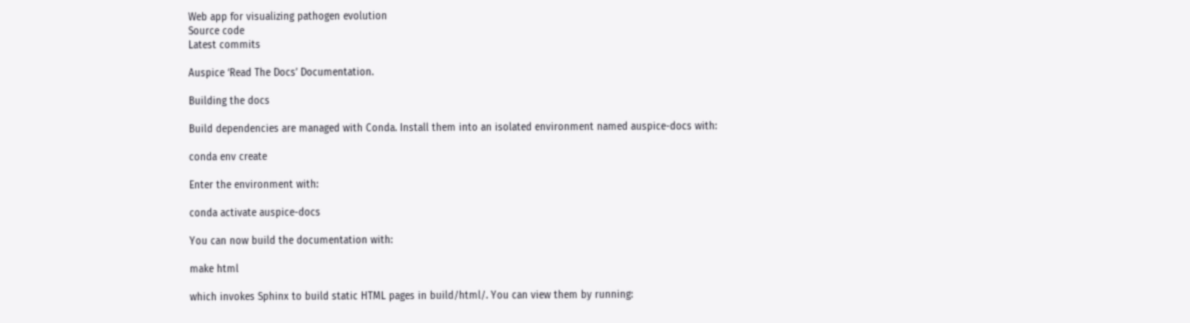Web app for visualizing pathogen evolution
Source code
Latest commits

Auspice ‘Read The Docs’ Documentation.

Building the docs

Build dependencies are managed with Conda. Install them into an isolated environment named auspice-docs with:

conda env create

Enter the environment with:

conda activate auspice-docs

You can now build the documentation with:

make html

which invokes Sphinx to build static HTML pages in build/html/. You can view them by running: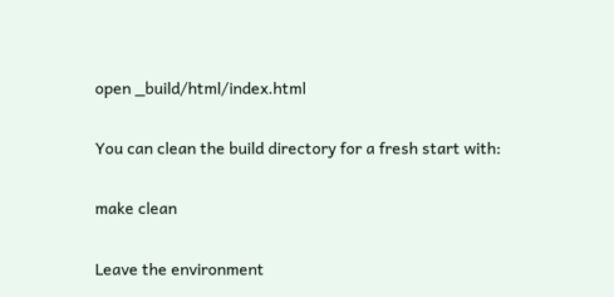open _build/html/index.html

You can clean the build directory for a fresh start with:

make clean

Leave the environment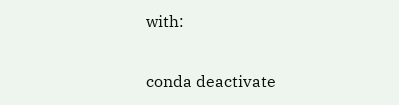with:

conda deactivate